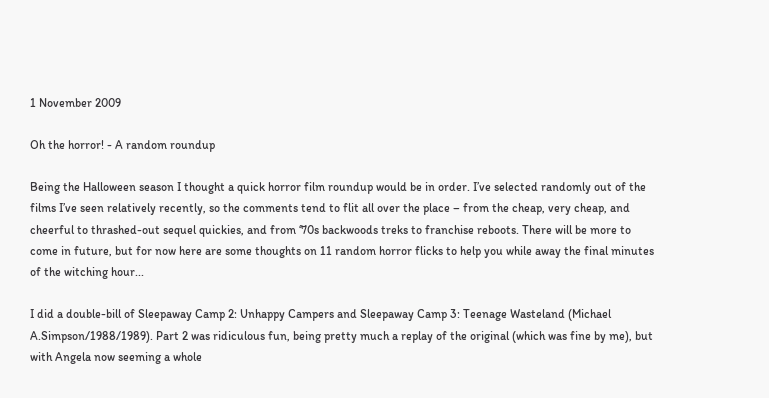1 November 2009

Oh the horror! - A random roundup

Being the Halloween season I thought a quick horror film roundup would be in order. I’ve selected randomly out of the films I’ve seen relatively recently, so the comments tend to flit all over the place – from the cheap, very cheap, and cheerful to thrashed-out sequel quickies, and from ‘70s backwoods treks to franchise reboots. There will be more to come in future, but for now here are some thoughts on 11 random horror flicks to help you while away the final minutes of the witching hour...

I did a double-bill of Sleepaway Camp 2: Unhappy Campers and Sleepaway Camp 3: Teenage Wasteland (Michael A.Simpson/1988/1989). Part 2 was ridiculous fun, being pretty much a replay of the original (which was fine by me), but with Angela now seeming a whole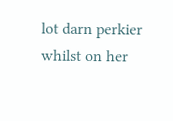lot darn perkier whilst on her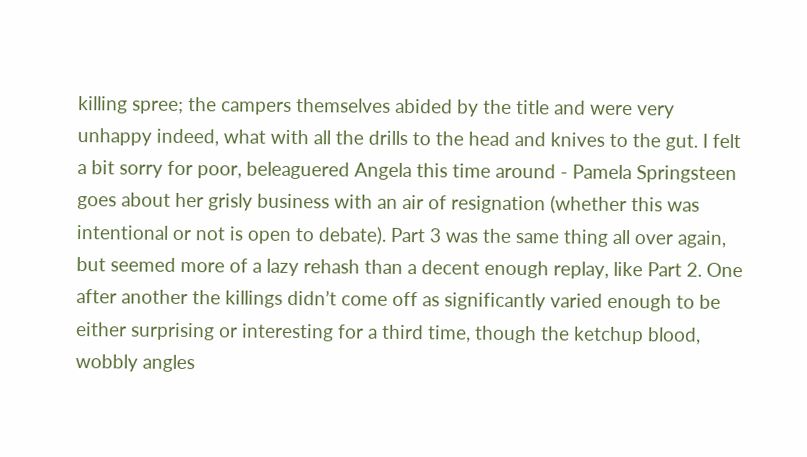killing spree; the campers themselves abided by the title and were very unhappy indeed, what with all the drills to the head and knives to the gut. I felt a bit sorry for poor, beleaguered Angela this time around - Pamela Springsteen goes about her grisly business with an air of resignation (whether this was intentional or not is open to debate). Part 3 was the same thing all over again, but seemed more of a lazy rehash than a decent enough replay, like Part 2. One after another the killings didn’t come off as significantly varied enough to be either surprising or interesting for a third time, though the ketchup blood, wobbly angles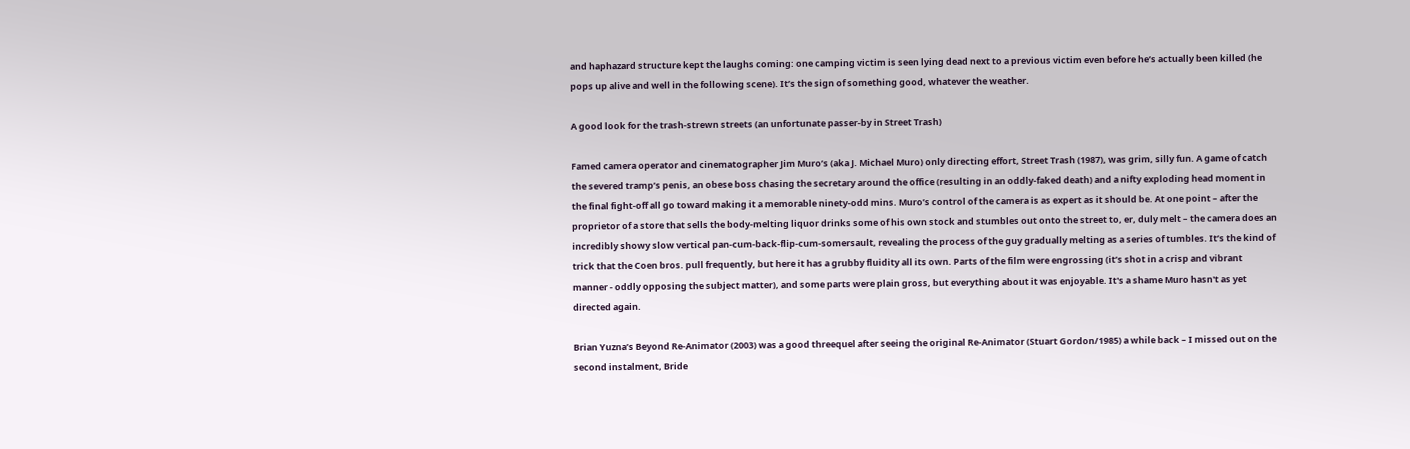and haphazard structure kept the laughs coming: one camping victim is seen lying dead next to a previous victim even before he’s actually been killed (he pops up alive and well in the following scene). It’s the sign of something good, whatever the weather.

A good look for the trash-strewn streets (an unfortunate passer-by in Street Trash)

Famed camera operator and cinematographer Jim Muro’s (aka J. Michael Muro) only directing effort, Street Trash (1987), was grim, silly fun. A game of catch the severed tramp’s penis, an obese boss chasing the secretary around the office (resulting in an oddly-faked death) and a nifty exploding head moment in the final fight-off all go toward making it a memorable ninety-odd mins. Muro’s control of the camera is as expert as it should be. At one point – after the proprietor of a store that sells the body-melting liquor drinks some of his own stock and stumbles out onto the street to, er, duly melt – the camera does an incredibly showy slow vertical pan-cum-back-flip-cum-somersault, revealing the process of the guy gradually melting as a series of tumbles. It’s the kind of trick that the Coen bros. pull frequently, but here it has a grubby fluidity all its own. Parts of the film were engrossing (it’s shot in a crisp and vibrant manner - oddly opposing the subject matter), and some parts were plain gross, but everything about it was enjoyable. It's a shame Muro hasn't as yet directed again.

Brian Yuzna’s Beyond Re-Animator (2003) was a good threequel after seeing the original Re-Animator (Stuart Gordon/1985) a while back – I missed out on the second instalment, Bride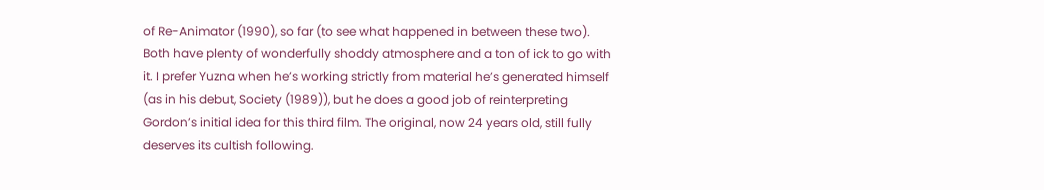of Re-Animator (1990), so far (to see what happened in between these two). Both have plenty of wonderfully shoddy atmosphere and a ton of ick to go with it. I prefer Yuzna when he’s working strictly from material he’s generated himself (as in his debut, Society (1989)), but he does a good job of reinterpreting Gordon’s initial idea for this third film. The original, now 24 years old, still fully deserves its cultish following.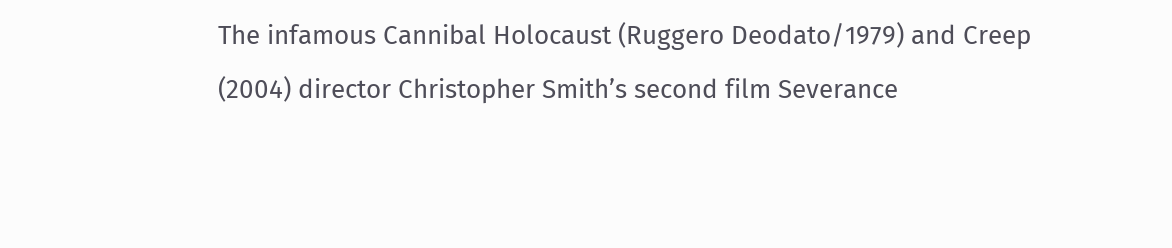The infamous Cannibal Holocaust (Ruggero Deodato/1979) and Creep (2004) director Christopher Smith’s second film Severance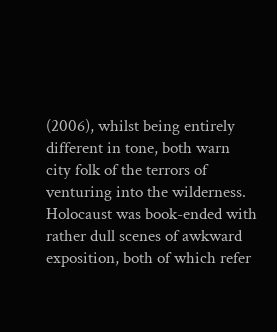(2006), whilst being entirely different in tone, both warn city folk of the terrors of venturing into the wilderness. Holocaust was book-ended with rather dull scenes of awkward exposition, both of which refer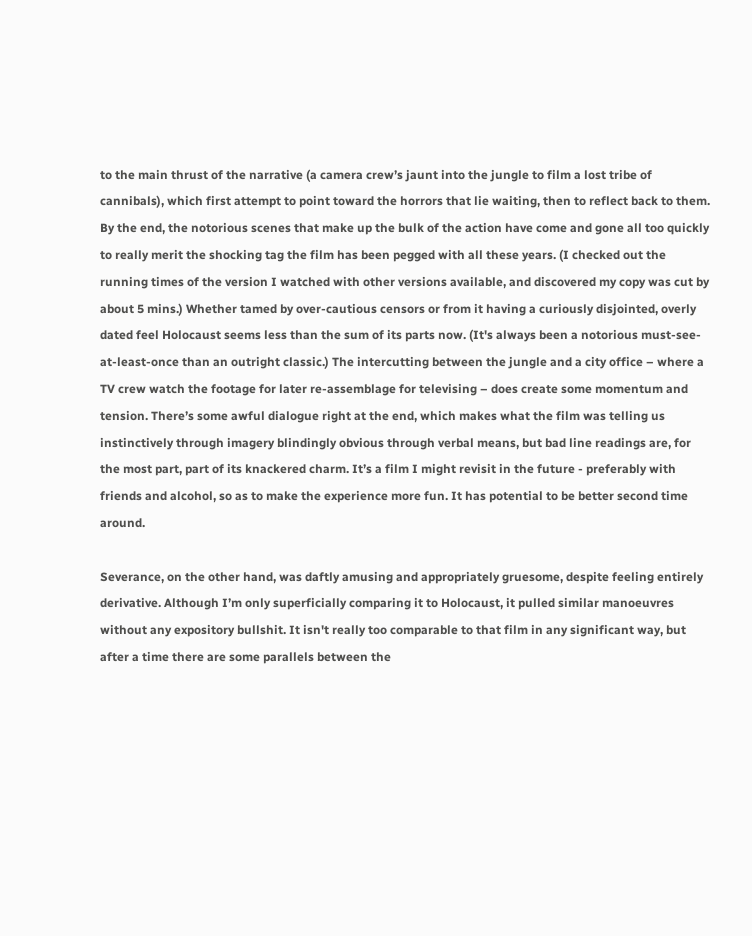to the main thrust of the narrative (a camera crew’s jaunt into the jungle to film a lost tribe of cannibals), which first attempt to point toward the horrors that lie waiting, then to reflect back to them. By the end, the notorious scenes that make up the bulk of the action have come and gone all too quickly to really merit the shocking tag the film has been pegged with all these years. (I checked out the running times of the version I watched with other versions available, and discovered my copy was cut by about 5 mins.) Whether tamed by over-cautious censors or from it having a curiously disjointed, overly dated feel Holocaust seems less than the sum of its parts now. (It's always been a notorious must-see-at-least-once than an outright classic.) The intercutting between the jungle and a city office – where a TV crew watch the footage for later re-assemblage for televising – does create some momentum and tension. There’s some awful dialogue right at the end, which makes what the film was telling us instinctively through imagery blindingly obvious through verbal means, but bad line readings are, for the most part, part of its knackered charm. It’s a film I might revisit in the future - preferably with friends and alcohol, so as to make the experience more fun. It has potential to be better second time around.

Severance, on the other hand, was daftly amusing and appropriately gruesome, despite feeling entirely derivative. Although I’m only superficially comparing it to Holocaust, it pulled similar manoeuvres without any expository bullshit. It isn't really too comparable to that film in any significant way, but after a time there are some parallels between the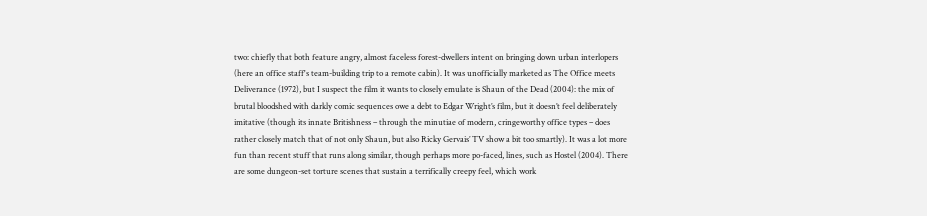two: chiefly that both feature angry, almost faceless forest-dwellers intent on bringing down urban interlopers (here an office staff's team-building trip to a remote cabin). It was unofficially marketed as The Office meets Deliverance (1972), but I suspect the film it wants to closely emulate is Shaun of the Dead (2004): the mix of brutal bloodshed with darkly comic sequences owe a debt to Edgar Wright’s film, but it doesn’t feel deliberately imitative (though its innate Britishness – through the minutiae of modern, cringeworthy office types – does rather closely match that of not only Shaun, but also Ricky Gervais’ TV show a bit too smartly). It was a lot more fun than recent stuff that runs along similar, though perhaps more po-faced, lines, such as Hostel (2004). There are some dungeon-set torture scenes that sustain a terrifically creepy feel, which work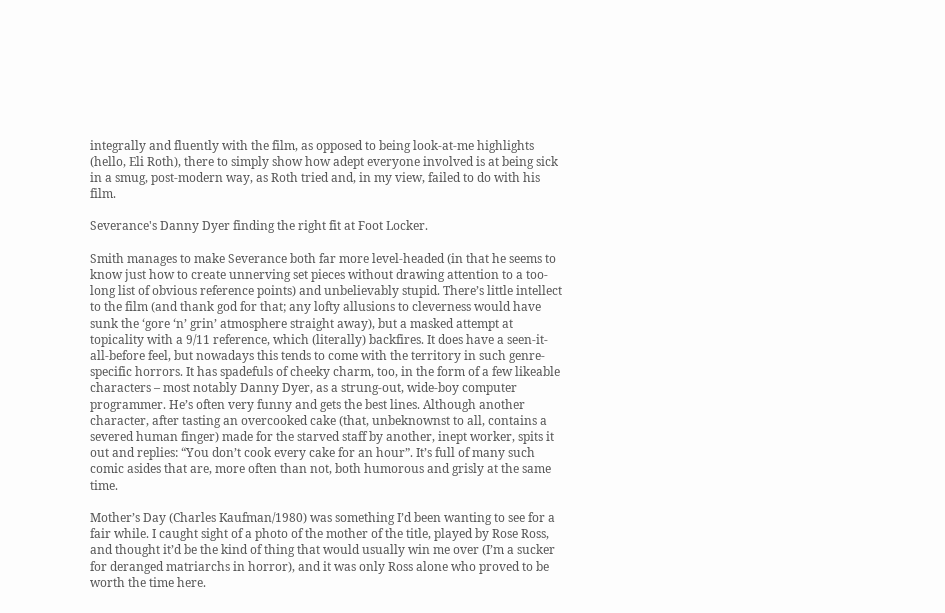integrally and fluently with the film, as opposed to being look-at-me highlights (hello, Eli Roth), there to simply show how adept everyone involved is at being sick in a smug, post-modern way, as Roth tried and, in my view, failed to do with his film.

Severance's Danny Dyer finding the right fit at Foot Locker.

Smith manages to make Severance both far more level-headed (in that he seems to know just how to create unnerving set pieces without drawing attention to a too-long list of obvious reference points) and unbelievably stupid. There’s little intellect to the film (and thank god for that; any lofty allusions to cleverness would have sunk the ‘gore ‘n’ grin’ atmosphere straight away), but a masked attempt at topicality with a 9/11 reference, which (literally) backfires. It does have a seen-it-all-before feel, but nowadays this tends to come with the territory in such genre-specific horrors. It has spadefuls of cheeky charm, too, in the form of a few likeable characters – most notably Danny Dyer, as a strung-out, wide-boy computer programmer. He’s often very funny and gets the best lines. Although another character, after tasting an overcooked cake (that, unbeknownst to all, contains a severed human finger) made for the starved staff by another, inept worker, spits it out and replies: “You don’t cook every cake for an hour”. It’s full of many such comic asides that are, more often than not, both humorous and grisly at the same time.

Mother’s Day (Charles Kaufman/1980) was something I’d been wanting to see for a fair while. I caught sight of a photo of the mother of the title, played by Rose Ross, and thought it’d be the kind of thing that would usually win me over (I’m a sucker for deranged matriarchs in horror), and it was only Ross alone who proved to be worth the time here.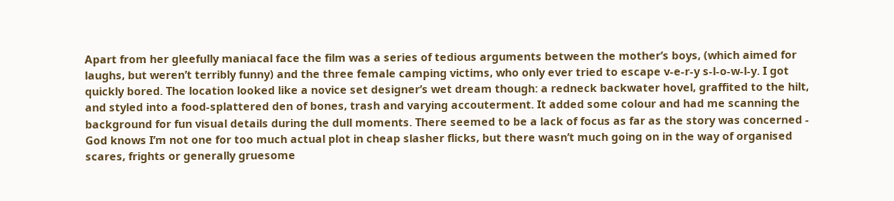Apart from her gleefully maniacal face the film was a series of tedious arguments between the mother’s boys, (which aimed for laughs, but weren’t terribly funny) and the three female camping victims, who only ever tried to escape v-e-r-y s-l-o-w-l-y. I got quickly bored. The location looked like a novice set designer’s wet dream though: a redneck backwater hovel, graffited to the hilt, and styled into a food-splattered den of bones, trash and varying accouterment. It added some colour and had me scanning the background for fun visual details during the dull moments. There seemed to be a lack of focus as far as the story was concerned - God knows I’m not one for too much actual plot in cheap slasher flicks, but there wasn’t much going on in the way of organised scares, frights or generally gruesome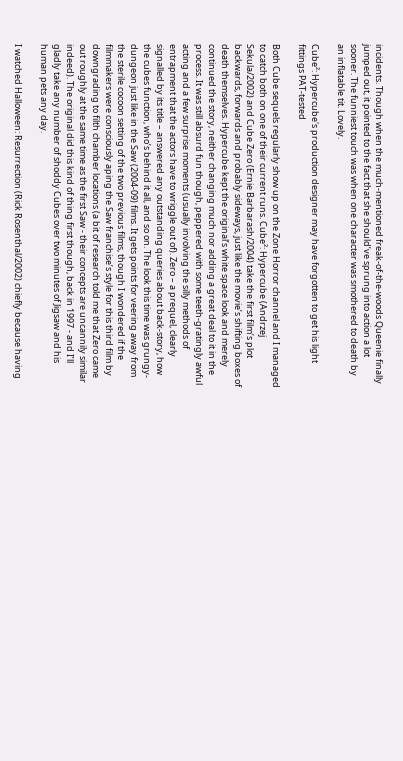incidents. Though when the much-mentioned freak-of-the-woods Queenie finally jumped out, it pointed to the fact that she should’ve sprung into action a lot sooner. The funniest touch was when one character was smothered to death by an inflatable tit. Lovely.

Cube²: Hypercube's production designer may have forgotten to get his light fittings PAT-tested

Both Cube sequels regularly show up on the Zone Horror channel and I managed to catch both on one of their current runs. Cube²: Hypercube (Andrzej Sekula/2002) and Cube Zero (Ernie Barbarash/2004) take the first film’s plot backwards, forwards and probably sideways, just like the movie’s shifting boxes of death themselves. Hypercube kept the original’s white space look and merely continued the story, neither changing much nor adding a great deal to it in the process. It was still absurd fun though, peppered with some teeth-gratingly awful acting and a few surprise moments (usually involving the silly methods of entrapment that the actors have to wriggle out of). Zero – a prequel, clearly signalled by its title – answered any outstanding queries about back-story, how the cubes function, who’s behind it all, and so on. The look this time was grungy-dungeon just like in the Saw (2004-09) films. It gets points for veering away from the sterile cocoon setting of the two previous films, though I wondered if the filmmakers were consciously aping the Saw franchise’s style for this third film by downgrading to filth chamber locations (a bit of research told me that Zero came out roughly at the same time as the first Saw - their concepts are uncannily similar indeed). The original did this kind of thing first though, back in 1997 - and I’ll gladly take any number of shoddy Cubes over two minutes of Jigsaw and his human pets any day.

I watched Halloween: Resurrection (Rick Rosenthal/2002) chiefly because having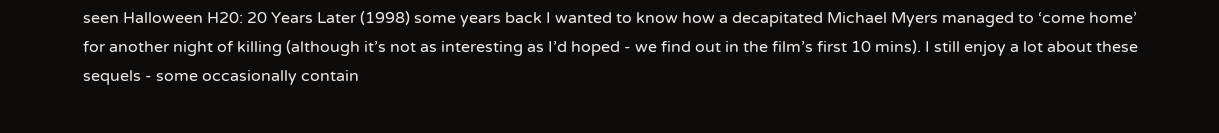seen Halloween H20: 20 Years Later (1998) some years back I wanted to know how a decapitated Michael Myers managed to ‘come home’ for another night of killing (although it’s not as interesting as I’d hoped - we find out in the film’s first 10 mins). I still enjoy a lot about these sequels - some occasionally contain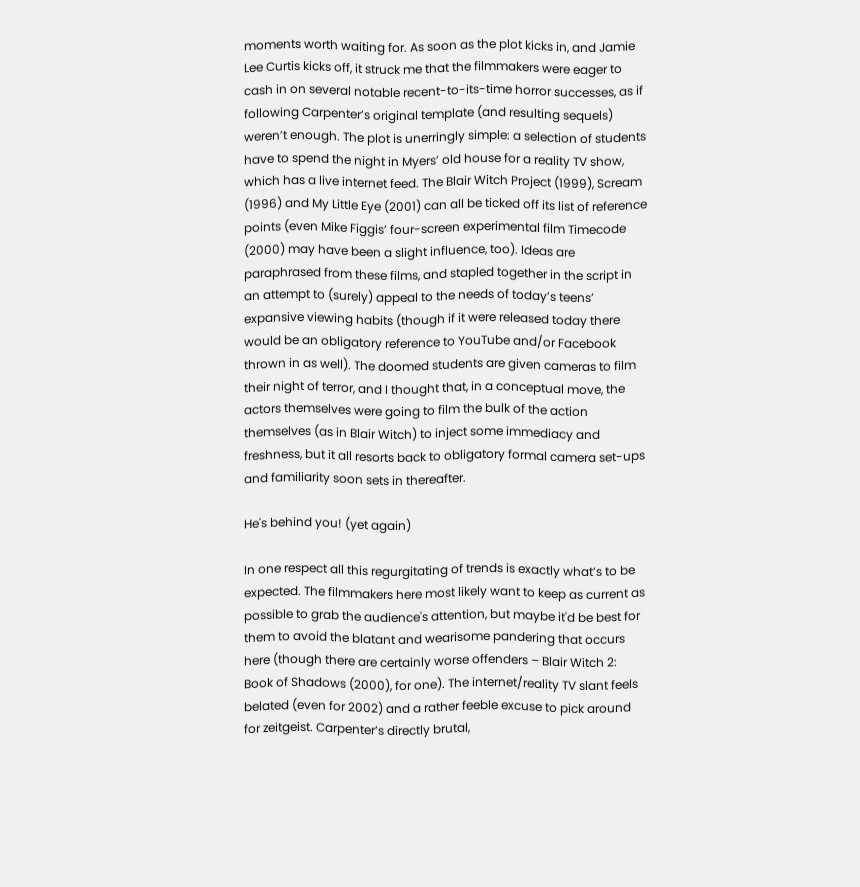moments worth waiting for. As soon as the plot kicks in, and Jamie Lee Curtis kicks off, it struck me that the filmmakers were eager to cash in on several notable recent-to-its-time horror successes, as if following Carpenter’s original template (and resulting sequels) weren’t enough. The plot is unerringly simple: a selection of students have to spend the night in Myers’ old house for a reality TV show, which has a live internet feed. The Blair Witch Project (1999), Scream (1996) and My Little Eye (2001) can all be ticked off its list of reference points (even Mike Figgis’ four-screen experimental film Timecode (2000) may have been a slight influence, too). Ideas are paraphrased from these films, and stapled together in the script in an attempt to (surely) appeal to the needs of today’s teens’ expansive viewing habits (though if it were released today there would be an obligatory reference to YouTube and/or Facebook thrown in as well). The doomed students are given cameras to film their night of terror, and I thought that, in a conceptual move, the actors themselves were going to film the bulk of the action themselves (as in Blair Witch) to inject some immediacy and freshness, but it all resorts back to obligatory formal camera set-ups and familiarity soon sets in thereafter.

He's behind you! (yet again)

In one respect all this regurgitating of trends is exactly what’s to be expected. The filmmakers here most likely want to keep as current as possible to grab the audience's attention, but maybe it'd be best for them to avoid the blatant and wearisome pandering that occurs here (though there are certainly worse offenders – Blair Witch 2: Book of Shadows (2000), for one). The internet/reality TV slant feels belated (even for 2002) and a rather feeble excuse to pick around for zeitgeist. Carpenter’s directly brutal,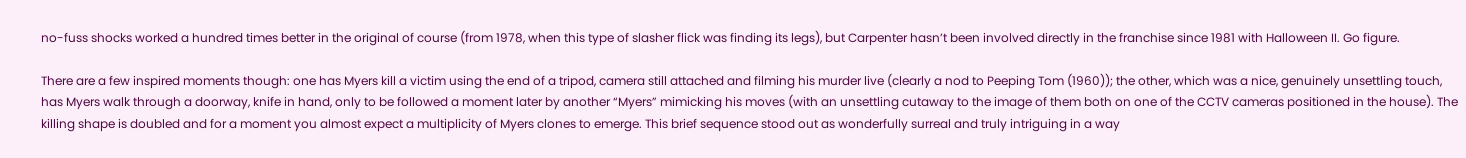no-fuss shocks worked a hundred times better in the original of course (from 1978, when this type of slasher flick was finding its legs), but Carpenter hasn’t been involved directly in the franchise since 1981 with Halloween II. Go figure.

There are a few inspired moments though: one has Myers kill a victim using the end of a tripod, camera still attached and filming his murder live (clearly a nod to Peeping Tom (1960)); the other, which was a nice, genuinely unsettling touch, has Myers walk through a doorway, knife in hand, only to be followed a moment later by another “Myers” mimicking his moves (with an unsettling cutaway to the image of them both on one of the CCTV cameras positioned in the house). The killing shape is doubled and for a moment you almost expect a multiplicity of Myers clones to emerge. This brief sequence stood out as wonderfully surreal and truly intriguing in a way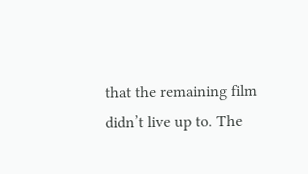that the remaining film didn’t live up to. The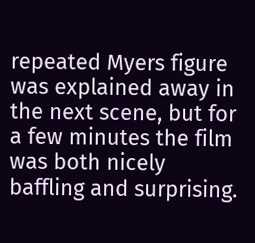repeated Myers figure was explained away in the next scene, but for a few minutes the film was both nicely baffling and surprising.